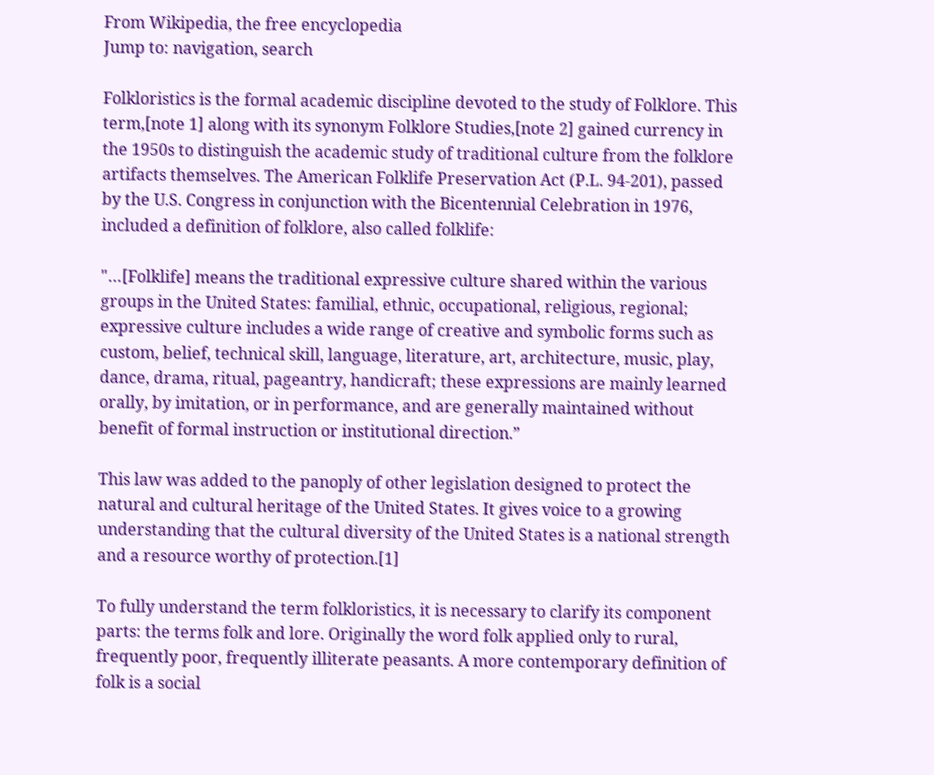From Wikipedia, the free encyclopedia
Jump to: navigation, search

Folkloristics is the formal academic discipline devoted to the study of Folklore. This term,[note 1] along with its synonym Folklore Studies,[note 2] gained currency in the 1950s to distinguish the academic study of traditional culture from the folklore artifacts themselves. The American Folklife Preservation Act (P.L. 94-201), passed by the U.S. Congress in conjunction with the Bicentennial Celebration in 1976, included a definition of folklore, also called folklife:

"…[Folklife] means the traditional expressive culture shared within the various groups in the United States: familial, ethnic, occupational, religious, regional; expressive culture includes a wide range of creative and symbolic forms such as custom, belief, technical skill, language, literature, art, architecture, music, play, dance, drama, ritual, pageantry, handicraft; these expressions are mainly learned orally, by imitation, or in performance, and are generally maintained without benefit of formal instruction or institutional direction.”

This law was added to the panoply of other legislation designed to protect the natural and cultural heritage of the United States. It gives voice to a growing understanding that the cultural diversity of the United States is a national strength and a resource worthy of protection.[1]

To fully understand the term folkloristics, it is necessary to clarify its component parts: the terms folk and lore. Originally the word folk applied only to rural, frequently poor, frequently illiterate peasants. A more contemporary definition of folk is a social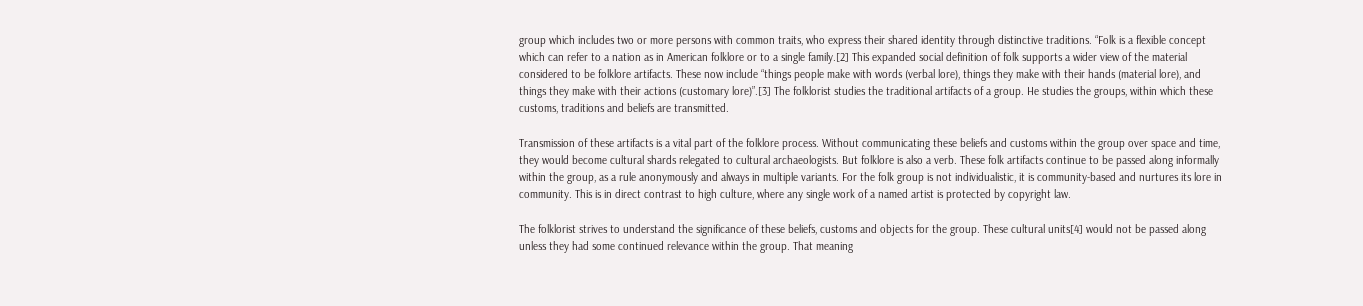group which includes two or more persons with common traits, who express their shared identity through distinctive traditions. “Folk is a flexible concept which can refer to a nation as in American folklore or to a single family.[2] This expanded social definition of folk supports a wider view of the material considered to be folklore artifacts. These now include “things people make with words (verbal lore), things they make with their hands (material lore), and things they make with their actions (customary lore)”.[3] The folklorist studies the traditional artifacts of a group. He studies the groups, within which these customs, traditions and beliefs are transmitted.

Transmission of these artifacts is a vital part of the folklore process. Without communicating these beliefs and customs within the group over space and time, they would become cultural shards relegated to cultural archaeologists. But folklore is also a verb. These folk artifacts continue to be passed along informally within the group, as a rule anonymously and always in multiple variants. For the folk group is not individualistic, it is community-based and nurtures its lore in community. This is in direct contrast to high culture, where any single work of a named artist is protected by copyright law.

The folklorist strives to understand the significance of these beliefs, customs and objects for the group. These cultural units[4] would not be passed along unless they had some continued relevance within the group. That meaning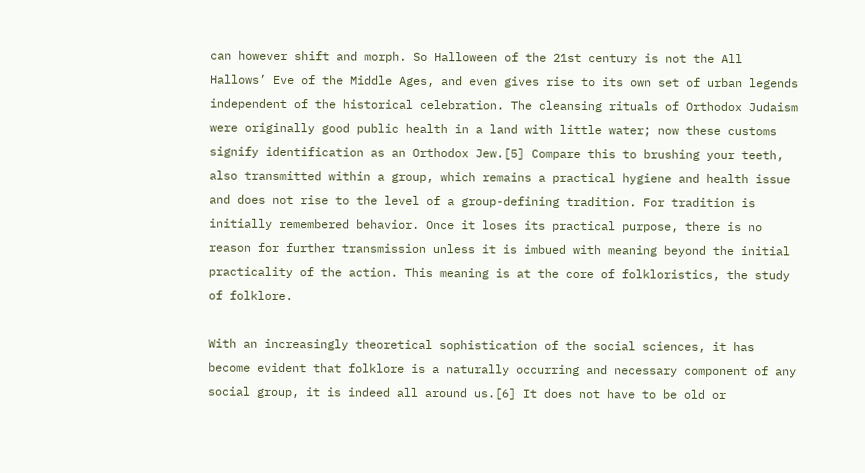can however shift and morph. So Halloween of the 21st century is not the All Hallows’ Eve of the Middle Ages, and even gives rise to its own set of urban legends independent of the historical celebration. The cleansing rituals of Orthodox Judaism were originally good public health in a land with little water; now these customs signify identification as an Orthodox Jew.[5] Compare this to brushing your teeth, also transmitted within a group, which remains a practical hygiene and health issue and does not rise to the level of a group-defining tradition. For tradition is initially remembered behavior. Once it loses its practical purpose, there is no reason for further transmission unless it is imbued with meaning beyond the initial practicality of the action. This meaning is at the core of folkloristics, the study of folklore.

With an increasingly theoretical sophistication of the social sciences, it has become evident that folklore is a naturally occurring and necessary component of any social group, it is indeed all around us.[6] It does not have to be old or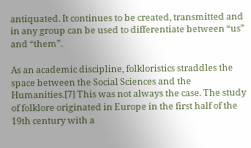antiquated. It continues to be created, transmitted and in any group can be used to differentiate between “us” and “them”.

As an academic discipline, folkloristics straddles the space between the Social Sciences and the Humanities.[7] This was not always the case. The study of folklore originated in Europe in the first half of the 19th century with a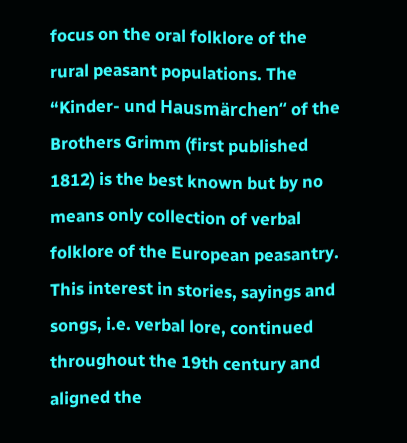focus on the oral folklore of the rural peasant populations. The “Kinder- und Hausmärchen“ of the Brothers Grimm (first published 1812) is the best known but by no means only collection of verbal folklore of the European peasantry. This interest in stories, sayings and songs, i.e. verbal lore, continued throughout the 19th century and aligned the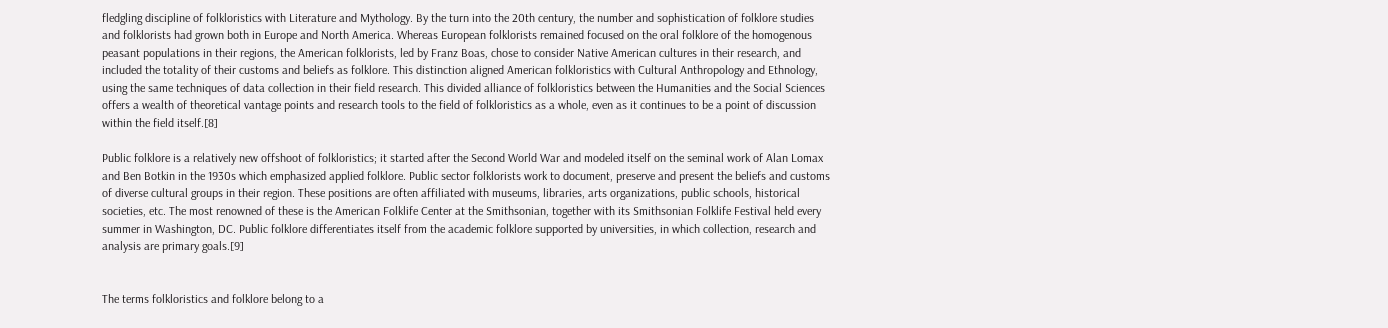fledgling discipline of folkloristics with Literature and Mythology. By the turn into the 20th century, the number and sophistication of folklore studies and folklorists had grown both in Europe and North America. Whereas European folklorists remained focused on the oral folklore of the homogenous peasant populations in their regions, the American folklorists, led by Franz Boas, chose to consider Native American cultures in their research, and included the totality of their customs and beliefs as folklore. This distinction aligned American folkloristics with Cultural Anthropology and Ethnology, using the same techniques of data collection in their field research. This divided alliance of folkloristics between the Humanities and the Social Sciences offers a wealth of theoretical vantage points and research tools to the field of folkloristics as a whole, even as it continues to be a point of discussion within the field itself.[8]

Public folklore is a relatively new offshoot of folkloristics; it started after the Second World War and modeled itself on the seminal work of Alan Lomax and Ben Botkin in the 1930s which emphasized applied folklore. Public sector folklorists work to document, preserve and present the beliefs and customs of diverse cultural groups in their region. These positions are often affiliated with museums, libraries, arts organizations, public schools, historical societies, etc. The most renowned of these is the American Folklife Center at the Smithsonian, together with its Smithsonian Folklife Festival held every summer in Washington, DC. Public folklore differentiates itself from the academic folklore supported by universities, in which collection, research and analysis are primary goals.[9]


The terms folkloristics and folklore belong to a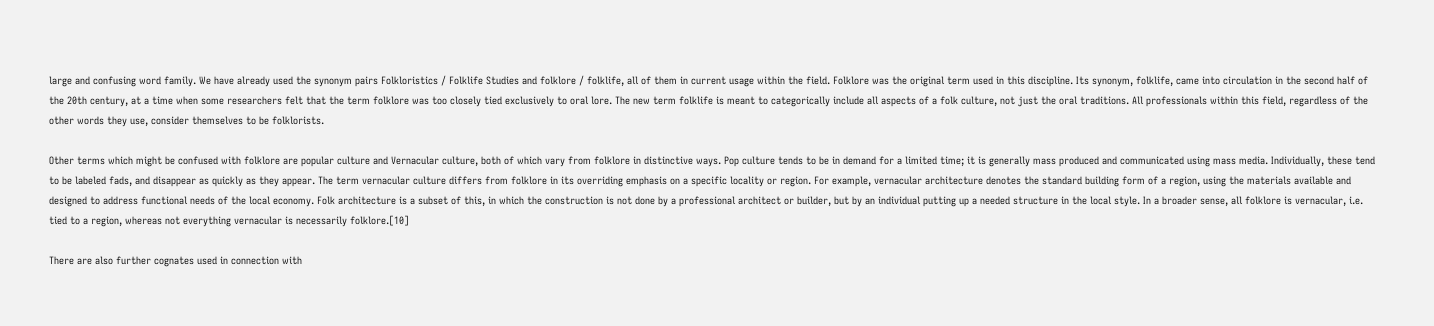large and confusing word family. We have already used the synonym pairs Folkloristics / Folklife Studies and folklore / folklife, all of them in current usage within the field. Folklore was the original term used in this discipline. Its synonym, folklife, came into circulation in the second half of the 20th century, at a time when some researchers felt that the term folklore was too closely tied exclusively to oral lore. The new term folklife is meant to categorically include all aspects of a folk culture, not just the oral traditions. All professionals within this field, regardless of the other words they use, consider themselves to be folklorists.

Other terms which might be confused with folklore are popular culture and Vernacular culture, both of which vary from folklore in distinctive ways. Pop culture tends to be in demand for a limited time; it is generally mass produced and communicated using mass media. Individually, these tend to be labeled fads, and disappear as quickly as they appear. The term vernacular culture differs from folklore in its overriding emphasis on a specific locality or region. For example, vernacular architecture denotes the standard building form of a region, using the materials available and designed to address functional needs of the local economy. Folk architecture is a subset of this, in which the construction is not done by a professional architect or builder, but by an individual putting up a needed structure in the local style. In a broader sense, all folklore is vernacular, i.e. tied to a region, whereas not everything vernacular is necessarily folklore.[10]

There are also further cognates used in connection with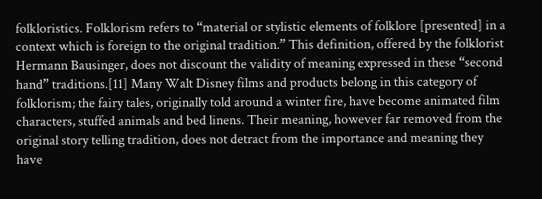folkloristics. Folklorism refers to “material or stylistic elements of folklore [presented] in a context which is foreign to the original tradition.” This definition, offered by the folklorist Hermann Bausinger, does not discount the validity of meaning expressed in these “second hand” traditions.[11] Many Walt Disney films and products belong in this category of folklorism; the fairy tales, originally told around a winter fire, have become animated film characters, stuffed animals and bed linens. Their meaning, however far removed from the original story telling tradition, does not detract from the importance and meaning they have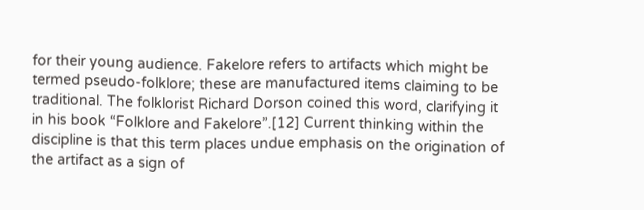for their young audience. Fakelore refers to artifacts which might be termed pseudo-folklore; these are manufactured items claiming to be traditional. The folklorist Richard Dorson coined this word, clarifying it in his book “Folklore and Fakelore”.[12] Current thinking within the discipline is that this term places undue emphasis on the origination of the artifact as a sign of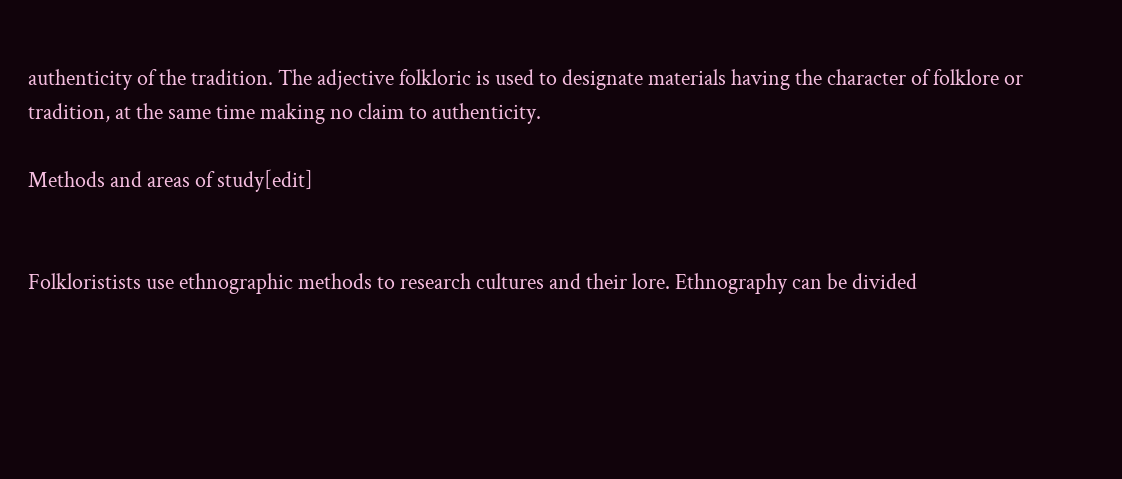authenticity of the tradition. The adjective folkloric is used to designate materials having the character of folklore or tradition, at the same time making no claim to authenticity.

Methods and areas of study[edit]


Folkloristists use ethnographic methods to research cultures and their lore. Ethnography can be divided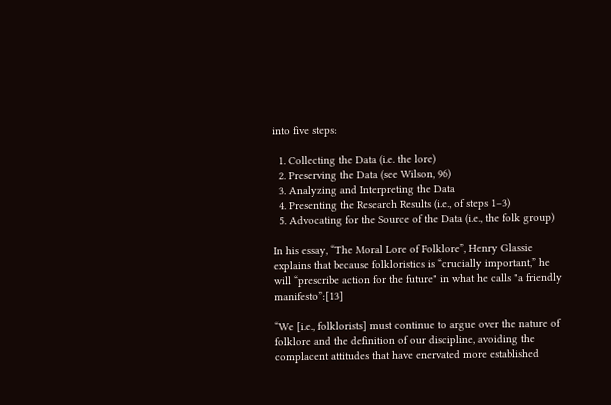into five steps:

  1. Collecting the Data (i.e. the lore)
  2. Preserving the Data (see Wilson, 96)
  3. Analyzing and Interpreting the Data
  4. Presenting the Research Results (i.e., of steps 1–3)
  5. Advocating for the Source of the Data (i.e., the folk group)

In his essay, “The Moral Lore of Folklore”, Henry Glassie explains that because folkloristics is “crucially important,” he will “prescribe action for the future" in what he calls "a friendly manifesto”:[13]

“We [i.e., folklorists] must continue to argue over the nature of folklore and the definition of our discipline, avoiding the complacent attitudes that have enervated more established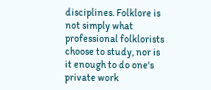disciplines. Folklore is not simply what professional folklorists choose to study, nor is it enough to do one's private work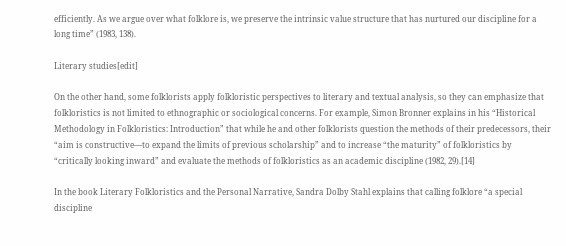efficiently. As we argue over what folklore is, we preserve the intrinsic value structure that has nurtured our discipline for a long time” (1983, 138).

Literary studies[edit]

On the other hand, some folklorists apply folkloristic perspectives to literary and textual analysis, so they can emphasize that folkloristics is not limited to ethnographic or sociological concerns. For example, Simon Bronner explains in his “Historical Methodology in Folkloristics: Introduction” that while he and other folklorists question the methods of their predecessors, their “aim is constructive—to expand the limits of previous scholarship” and to increase “the maturity” of folkloristics by “critically looking inward” and evaluate the methods of folkloristics as an academic discipline (1982, 29).[14]

In the book Literary Folkloristics and the Personal Narrative, Sandra Dolby Stahl explains that calling folklore “a special discipline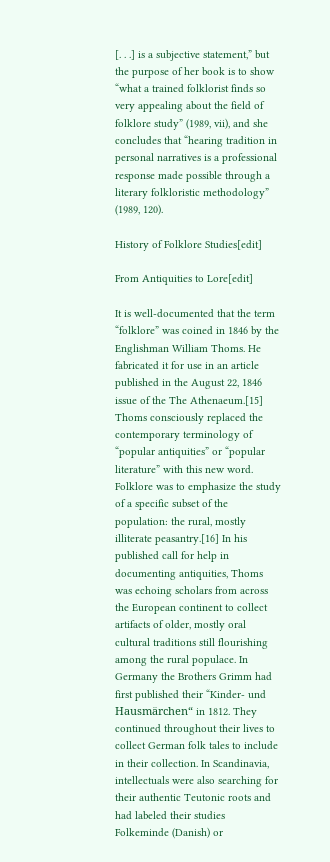[. . .] is a subjective statement,” but the purpose of her book is to show “what a trained folklorist finds so very appealing about the field of folklore study” (1989, vii), and she concludes that “hearing tradition in personal narratives is a professional response made possible through a literary folkloristic methodology” (1989, 120).

History of Folklore Studies[edit]

From Antiquities to Lore[edit]

It is well-documented that the term “folklore” was coined in 1846 by the Englishman William Thoms. He fabricated it for use in an article published in the August 22, 1846 issue of the The Athenaeum.[15] Thoms consciously replaced the contemporary terminology of “popular antiquities” or “popular literature” with this new word. Folklore was to emphasize the study of a specific subset of the population: the rural, mostly illiterate peasantry.[16] In his published call for help in documenting antiquities, Thoms was echoing scholars from across the European continent to collect artifacts of older, mostly oral cultural traditions still flourishing among the rural populace. In Germany the Brothers Grimm had first published their “Kinder- und Hausmärchen“ in 1812. They continued throughout their lives to collect German folk tales to include in their collection. In Scandinavia, intellectuals were also searching for their authentic Teutonic roots and had labeled their studies Folkeminde (Danish) or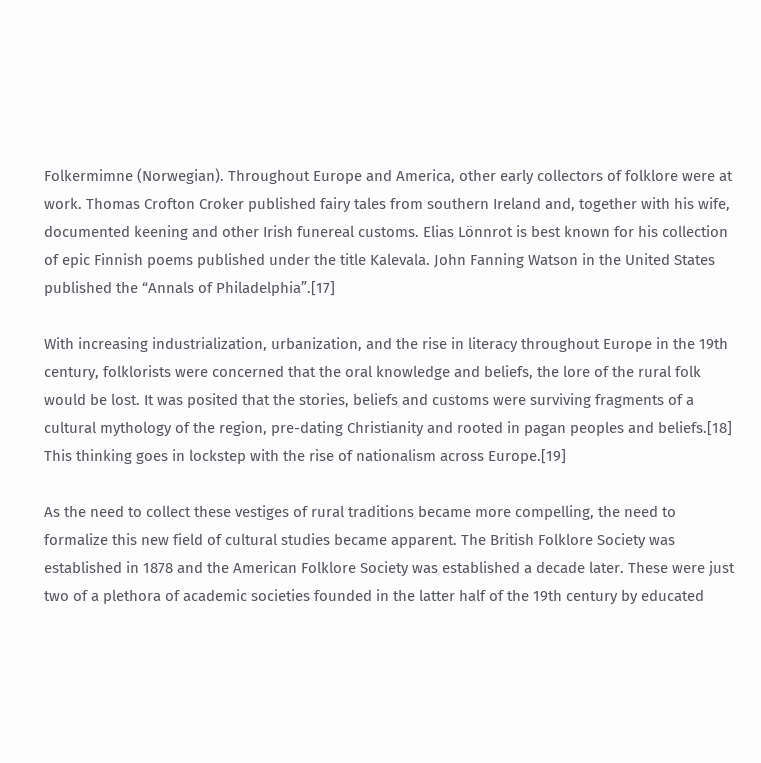Folkermimne (Norwegian). Throughout Europe and America, other early collectors of folklore were at work. Thomas Crofton Croker published fairy tales from southern Ireland and, together with his wife, documented keening and other Irish funereal customs. Elias Lönnrot is best known for his collection of epic Finnish poems published under the title Kalevala. John Fanning Watson in the United States published the “Annals of Philadelphia”.[17]

With increasing industrialization, urbanization, and the rise in literacy throughout Europe in the 19th century, folklorists were concerned that the oral knowledge and beliefs, the lore of the rural folk would be lost. It was posited that the stories, beliefs and customs were surviving fragments of a cultural mythology of the region, pre-dating Christianity and rooted in pagan peoples and beliefs.[18] This thinking goes in lockstep with the rise of nationalism across Europe.[19]

As the need to collect these vestiges of rural traditions became more compelling, the need to formalize this new field of cultural studies became apparent. The British Folklore Society was established in 1878 and the American Folklore Society was established a decade later. These were just two of a plethora of academic societies founded in the latter half of the 19th century by educated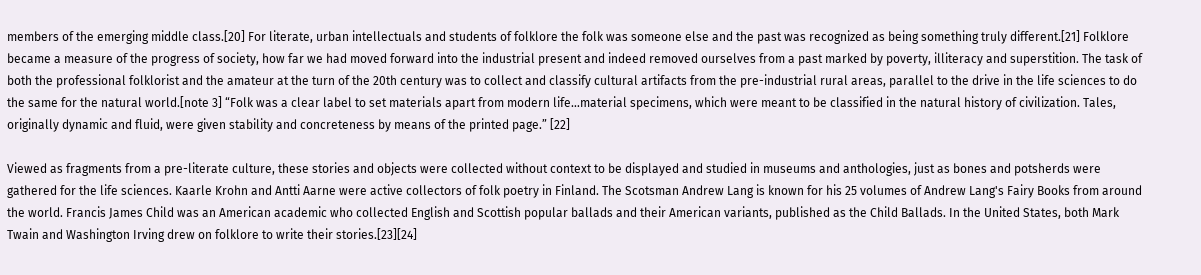members of the emerging middle class.[20] For literate, urban intellectuals and students of folklore the folk was someone else and the past was recognized as being something truly different.[21] Folklore became a measure of the progress of society, how far we had moved forward into the industrial present and indeed removed ourselves from a past marked by poverty, illiteracy and superstition. The task of both the professional folklorist and the amateur at the turn of the 20th century was to collect and classify cultural artifacts from the pre-industrial rural areas, parallel to the drive in the life sciences to do the same for the natural world.[note 3] “Folk was a clear label to set materials apart from modern life…material specimens, which were meant to be classified in the natural history of civilization. Tales, originally dynamic and fluid, were given stability and concreteness by means of the printed page.” [22]

Viewed as fragments from a pre-literate culture, these stories and objects were collected without context to be displayed and studied in museums and anthologies, just as bones and potsherds were gathered for the life sciences. Kaarle Krohn and Antti Aarne were active collectors of folk poetry in Finland. The Scotsman Andrew Lang is known for his 25 volumes of Andrew Lang's Fairy Books from around the world. Francis James Child was an American academic who collected English and Scottish popular ballads and their American variants, published as the Child Ballads. In the United States, both Mark Twain and Washington Irving drew on folklore to write their stories.[23][24]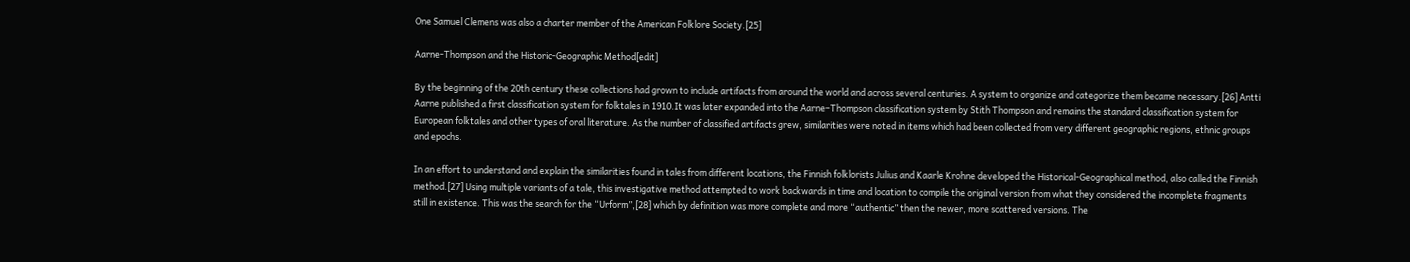One Samuel Clemens was also a charter member of the American Folklore Society.[25]

Aarne-Thompson and the Historic-Geographic Method[edit]

By the beginning of the 20th century these collections had grown to include artifacts from around the world and across several centuries. A system to organize and categorize them became necessary.[26] Antti Aarne published a first classification system for folktales in 1910.It was later expanded into the Aarne–Thompson classification system by Stith Thompson and remains the standard classification system for European folktales and other types of oral literature. As the number of classified artifacts grew, similarities were noted in items which had been collected from very different geographic regions, ethnic groups and epochs.

In an effort to understand and explain the similarities found in tales from different locations, the Finnish folklorists Julius and Kaarle Krohne developed the Historical-Geographical method, also called the Finnish method.[27] Using multiple variants of a tale, this investigative method attempted to work backwards in time and location to compile the original version from what they considered the incomplete fragments still in existence. This was the search for the “Urform”,[28] which by definition was more complete and more “authentic” then the newer, more scattered versions. The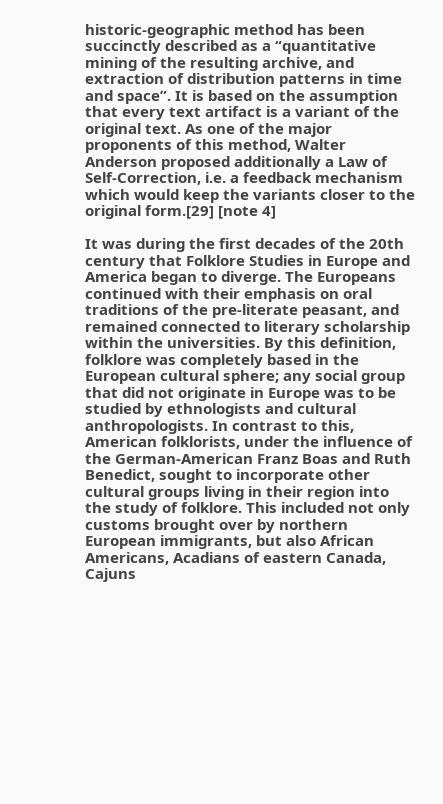historic-geographic method has been succinctly described as a “quantitative mining of the resulting archive, and extraction of distribution patterns in time and space”. It is based on the assumption that every text artifact is a variant of the original text. As one of the major proponents of this method, Walter Anderson proposed additionally a Law of Self-Correction, i.e. a feedback mechanism which would keep the variants closer to the original form.[29] [note 4]

It was during the first decades of the 20th century that Folklore Studies in Europe and America began to diverge. The Europeans continued with their emphasis on oral traditions of the pre-literate peasant, and remained connected to literary scholarship within the universities. By this definition, folklore was completely based in the European cultural sphere; any social group that did not originate in Europe was to be studied by ethnologists and cultural anthropologists. In contrast to this, American folklorists, under the influence of the German-American Franz Boas and Ruth Benedict, sought to incorporate other cultural groups living in their region into the study of folklore. This included not only customs brought over by northern European immigrants, but also African Americans, Acadians of eastern Canada, Cajuns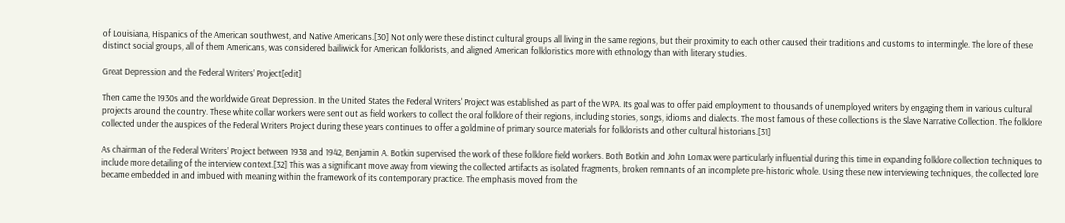of Louisiana, Hispanics of the American southwest, and Native Americans.[30] Not only were these distinct cultural groups all living in the same regions, but their proximity to each other caused their traditions and customs to intermingle. The lore of these distinct social groups, all of them Americans, was considered bailiwick for American folklorists, and aligned American folkloristics more with ethnology than with literary studies.

Great Depression and the Federal Writers’ Project[edit]

Then came the 1930s and the worldwide Great Depression. In the United States the Federal Writers' Project was established as part of the WPA. Its goal was to offer paid employment to thousands of unemployed writers by engaging them in various cultural projects around the country. These white collar workers were sent out as field workers to collect the oral folklore of their regions, including stories, songs, idioms and dialects. The most famous of these collections is the Slave Narrative Collection. The folklore collected under the auspices of the Federal Writers Project during these years continues to offer a goldmine of primary source materials for folklorists and other cultural historians.[31]

As chairman of the Federal Writers’ Project between 1938 and 1942, Benjamin A. Botkin supervised the work of these folklore field workers. Both Botkin and John Lomax were particularly influential during this time in expanding folklore collection techniques to include more detailing of the interview context.[32] This was a significant move away from viewing the collected artifacts as isolated fragments, broken remnants of an incomplete pre-historic whole. Using these new interviewing techniques, the collected lore became embedded in and imbued with meaning within the framework of its contemporary practice. The emphasis moved from the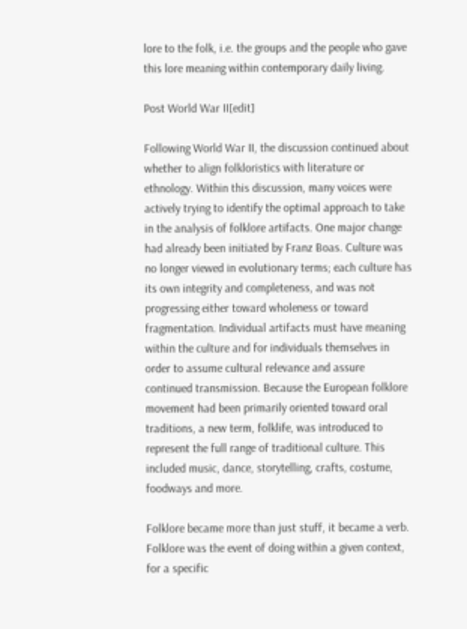lore to the folk, i.e. the groups and the people who gave this lore meaning within contemporary daily living.

Post World War II[edit]

Following World War II, the discussion continued about whether to align folkloristics with literature or ethnology. Within this discussion, many voices were actively trying to identify the optimal approach to take in the analysis of folklore artifacts. One major change had already been initiated by Franz Boas. Culture was no longer viewed in evolutionary terms; each culture has its own integrity and completeness, and was not progressing either toward wholeness or toward fragmentation. Individual artifacts must have meaning within the culture and for individuals themselves in order to assume cultural relevance and assure continued transmission. Because the European folklore movement had been primarily oriented toward oral traditions, a new term, folklife, was introduced to represent the full range of traditional culture. This included music, dance, storytelling, crafts, costume, foodways and more.

Folklore became more than just stuff, it became a verb. Folklore was the event of doing within a given context, for a specific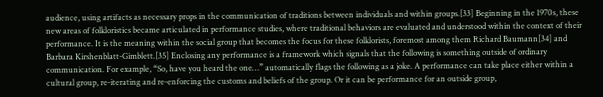audience, using artifacts as necessary props in the communication of traditions between individuals and within groups.[33] Beginning in the 1970s, these new areas of folkloristics became articulated in performance studies, where traditional behaviors are evaluated and understood within the context of their performance. It is the meaning within the social group that becomes the focus for these folklorists, foremost among them Richard Baumann[34] and Barbara Kirshenblatt-Gimblett.[35] Enclosing any performance is a framework which signals that the following is something outside of ordinary communication. For example, “So, have you heard the one…” automatically flags the following as a joke. A performance can take place either within a cultural group, re-iterating and re-enforcing the customs and beliefs of the group. Or it can be performance for an outside group,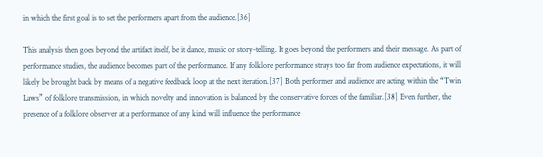in which the first goal is to set the performers apart from the audience.[36]

This analysis then goes beyond the artifact itself, be it dance, music or story-telling. It goes beyond the performers and their message. As part of performance studies, the audience becomes part of the performance. If any folklore performance strays too far from audience expectations, it will likely be brought back by means of a negative feedback loop at the next iteration.[37] Both performer and audience are acting within the “Twin Laws” of folklore transmission, in which novelty and innovation is balanced by the conservative forces of the familiar.[38] Even further, the presence of a folklore observer at a performance of any kind will influence the performance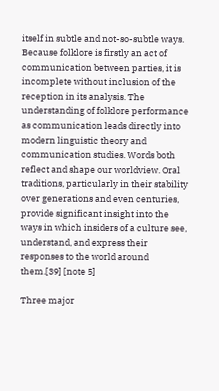itself in subtle and not-so-subtle ways. Because folklore is firstly an act of communication between parties, it is incomplete without inclusion of the reception in its analysis. The understanding of folklore performance as communication leads directly into modern linguistic theory and communication studies. Words both reflect and shape our worldview. Oral traditions, particularly in their stability over generations and even centuries, provide significant insight into the ways in which insiders of a culture see, understand, and express their responses to the world around them.[39] [note 5]

Three major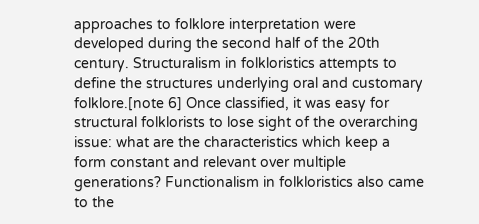approaches to folklore interpretation were developed during the second half of the 20th century. Structuralism in folkloristics attempts to define the structures underlying oral and customary folklore.[note 6] Once classified, it was easy for structural folklorists to lose sight of the overarching issue: what are the characteristics which keep a form constant and relevant over multiple generations? Functionalism in folkloristics also came to the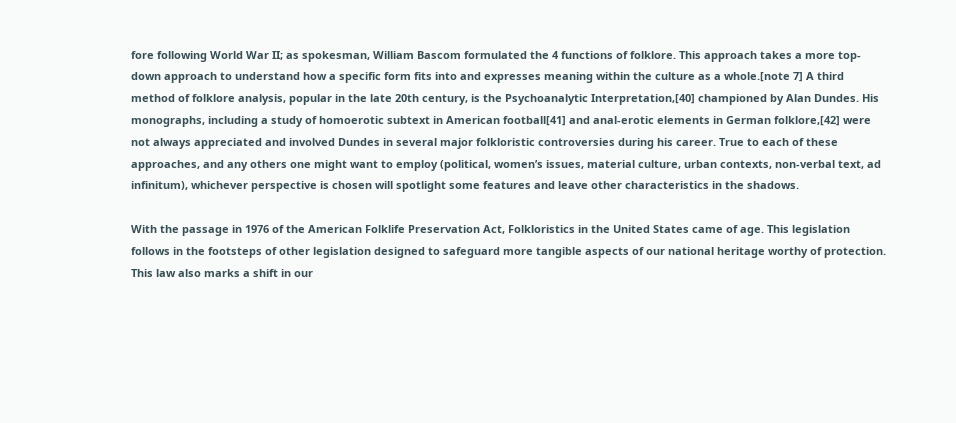fore following World War II; as spokesman, William Bascom formulated the 4 functions of folklore. This approach takes a more top-down approach to understand how a specific form fits into and expresses meaning within the culture as a whole.[note 7] A third method of folklore analysis, popular in the late 20th century, is the Psychoanalytic Interpretation,[40] championed by Alan Dundes. His monographs, including a study of homoerotic subtext in American football[41] and anal-erotic elements in German folklore,[42] were not always appreciated and involved Dundes in several major folkloristic controversies during his career. True to each of these approaches, and any others one might want to employ (political, women’s issues, material culture, urban contexts, non-verbal text, ad infinitum), whichever perspective is chosen will spotlight some features and leave other characteristics in the shadows.

With the passage in 1976 of the American Folklife Preservation Act, Folkloristics in the United States came of age. This legislation follows in the footsteps of other legislation designed to safeguard more tangible aspects of our national heritage worthy of protection. This law also marks a shift in our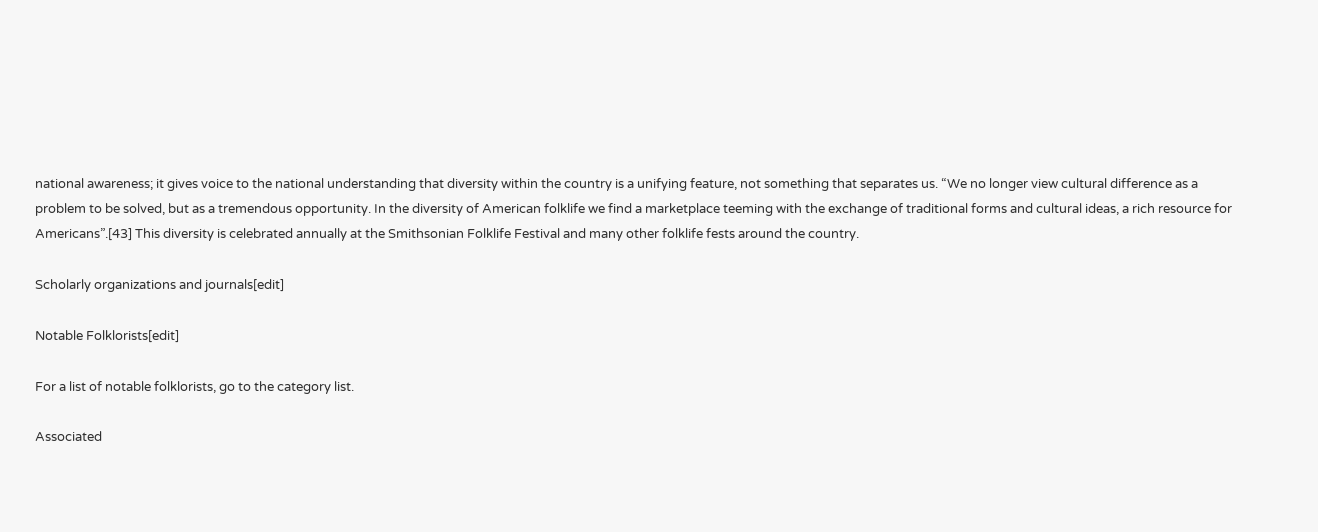national awareness; it gives voice to the national understanding that diversity within the country is a unifying feature, not something that separates us. “We no longer view cultural difference as a problem to be solved, but as a tremendous opportunity. In the diversity of American folklife we find a marketplace teeming with the exchange of traditional forms and cultural ideas, a rich resource for Americans”.[43] This diversity is celebrated annually at the Smithsonian Folklife Festival and many other folklife fests around the country.

Scholarly organizations and journals[edit]

Notable Folklorists[edit]

For a list of notable folklorists, go to the category list.

Associated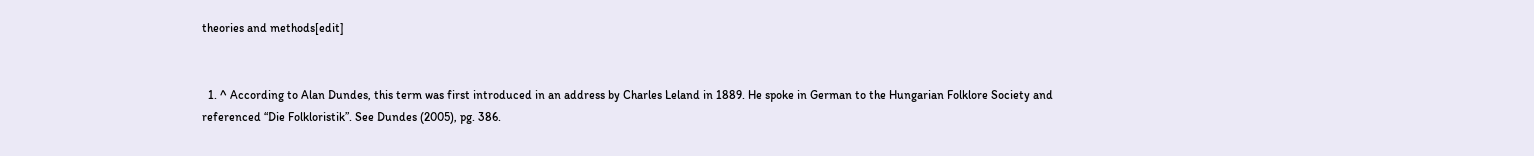theories and methods[edit]


  1. ^ According to Alan Dundes, this term was first introduced in an address by Charles Leland in 1889. He spoke in German to the Hungarian Folklore Society and referenced “Die Folkloristik”. See Dundes (2005), pg. 386.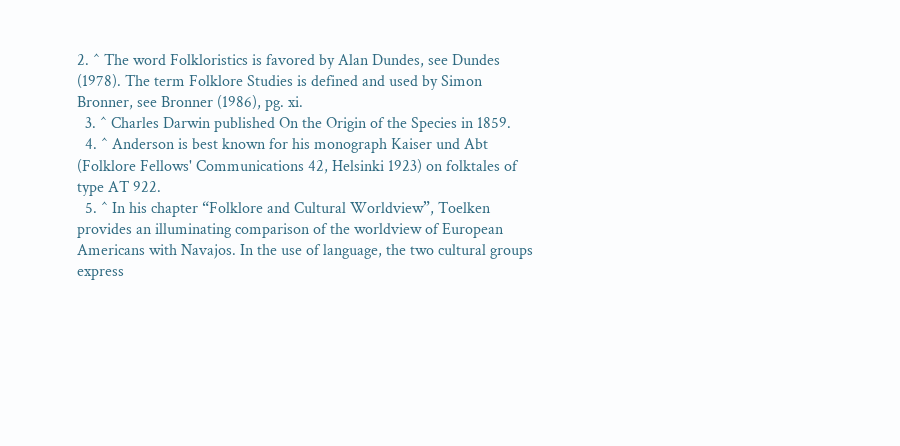2. ^ The word Folkloristics is favored by Alan Dundes, see Dundes (1978). The term Folklore Studies is defined and used by Simon Bronner, see Bronner (1986), pg. xi.
  3. ^ Charles Darwin published On the Origin of the Species in 1859.
  4. ^ Anderson is best known for his monograph Kaiser und Abt (Folklore Fellows' Communications 42, Helsinki 1923) on folktales of type AT 922.
  5. ^ In his chapter “Folklore and Cultural Worldview”, Toelken provides an illuminating comparison of the worldview of European Americans with Navajos. In the use of language, the two cultural groups express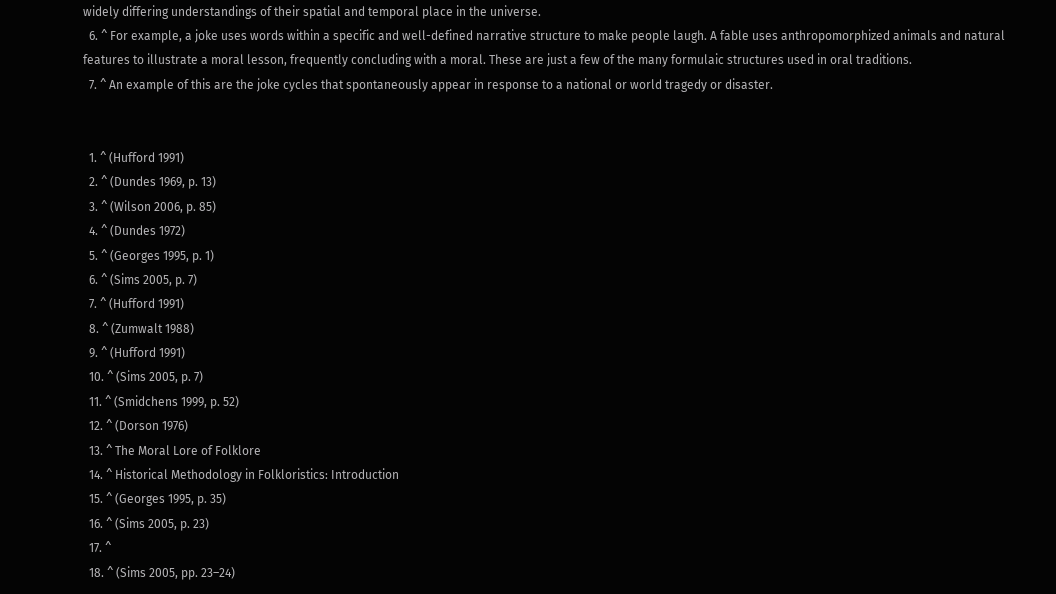widely differing understandings of their spatial and temporal place in the universe.
  6. ^ For example, a joke uses words within a specific and well-defined narrative structure to make people laugh. A fable uses anthropomorphized animals and natural features to illustrate a moral lesson, frequently concluding with a moral. These are just a few of the many formulaic structures used in oral traditions.
  7. ^ An example of this are the joke cycles that spontaneously appear in response to a national or world tragedy or disaster.


  1. ^ (Hufford 1991)
  2. ^ (Dundes 1969, p. 13)
  3. ^ (Wilson 2006, p. 85)
  4. ^ (Dundes 1972)
  5. ^ (Georges 1995, p. 1)
  6. ^ (Sims 2005, p. 7)
  7. ^ (Hufford 1991)
  8. ^ (Zumwalt 1988)
  9. ^ (Hufford 1991)
  10. ^ (Sims 2005, p. 7)
  11. ^ (Smidchens 1999, p. 52)
  12. ^ (Dorson 1976)
  13. ^ The Moral Lore of Folklore
  14. ^ Historical Methodology in Folkloristics: Introduction
  15. ^ (Georges 1995, p. 35)
  16. ^ (Sims 2005, p. 23)
  17. ^
  18. ^ (Sims 2005, pp. 23–24)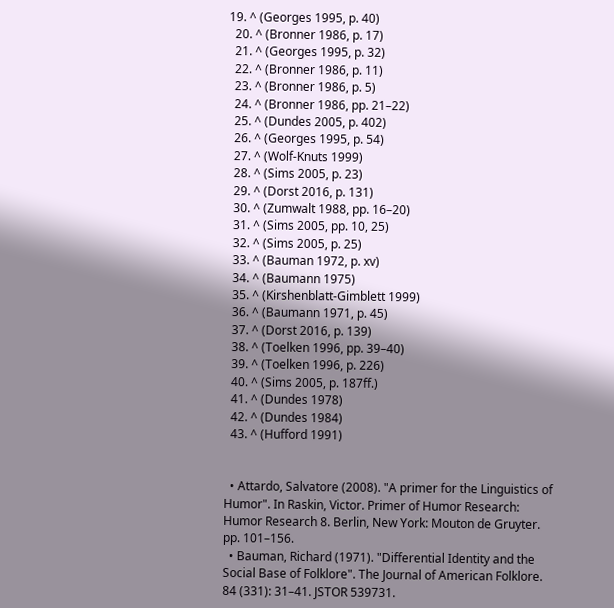19. ^ (Georges 1995, p. 40)
  20. ^ (Bronner 1986, p. 17)
  21. ^ (Georges 1995, p. 32)
  22. ^ (Bronner 1986, p. 11)
  23. ^ (Bronner 1986, p. 5)
  24. ^ (Bronner 1986, pp. 21–22)
  25. ^ (Dundes 2005, p. 402)
  26. ^ (Georges 1995, p. 54)
  27. ^ (Wolf-Knuts 1999)
  28. ^ (Sims 2005, p. 23)
  29. ^ (Dorst 2016, p. 131)
  30. ^ (Zumwalt 1988, pp. 16–20)
  31. ^ (Sims 2005, pp. 10, 25)
  32. ^ (Sims 2005, p. 25)
  33. ^ (Bauman 1972, p. xv)
  34. ^ (Baumann 1975)
  35. ^ (Kirshenblatt-Gimblett 1999)
  36. ^ (Baumann 1971, p. 45)
  37. ^ (Dorst 2016, p. 139)
  38. ^ (Toelken 1996, pp. 39–40)
  39. ^ (Toelken 1996, p. 226)
  40. ^ (Sims 2005, p. 187ff.)
  41. ^ (Dundes 1978)
  42. ^ (Dundes 1984)
  43. ^ (Hufford 1991)


  • Attardo, Salvatore (2008). "A primer for the Linguistics of Humor". In Raskin, Victor. Primer of Humor Research: Humor Research 8. Berlin, New York: Mouton de Gruyter. pp. 101–156.
  • Bauman, Richard (1971). "Differential Identity and the Social Base of Folklore". The Journal of American Folklore. 84 (331): 31–41. JSTOR 539731.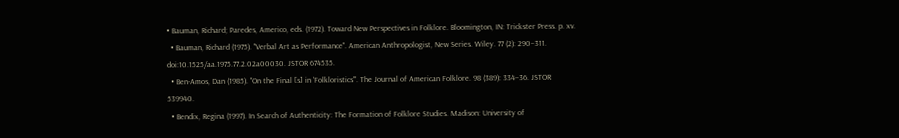• Bauman, Richard; Paredes, Americo, eds. (1972). Toward New Perspectives in Folklore. Bloomington, IN: Trickster Press. p. xv.
  • Bauman, Richard (1975). "Verbal Art as Performance". American Anthropologist, New Series. Wiley. 77 (2): 290–311. doi:10.1525/aa.1975.77.2.02a00030. JSTOR 674535.
  • Ben-Amos, Dan (1985). "On the Final [s] in 'Folkloristics'". The Journal of American Folklore. 98 (389): 334–36. JSTOR 539940.
  • Bendix, Regina (1997). In Search of Authenticity: The Formation of Folklore Studies. Madison: University of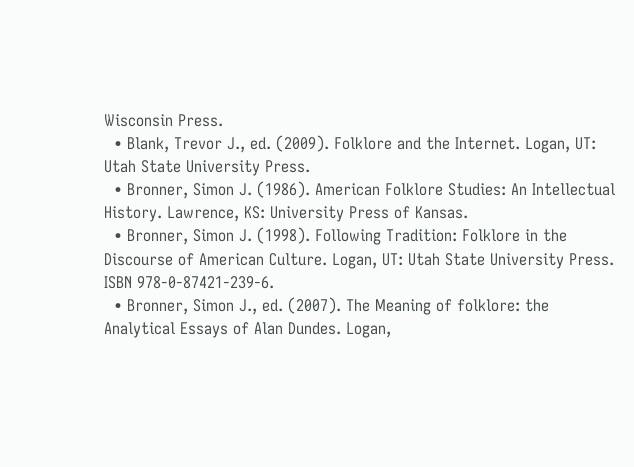Wisconsin Press.
  • Blank, Trevor J., ed. (2009). Folklore and the Internet. Logan, UT: Utah State University Press.
  • Bronner, Simon J. (1986). American Folklore Studies: An Intellectual History. Lawrence, KS: University Press of Kansas.
  • Bronner, Simon J. (1998). Following Tradition: Folklore in the Discourse of American Culture. Logan, UT: Utah State University Press. ISBN 978-0-87421-239-6.
  • Bronner, Simon J., ed. (2007). The Meaning of folklore: the Analytical Essays of Alan Dundes. Logan,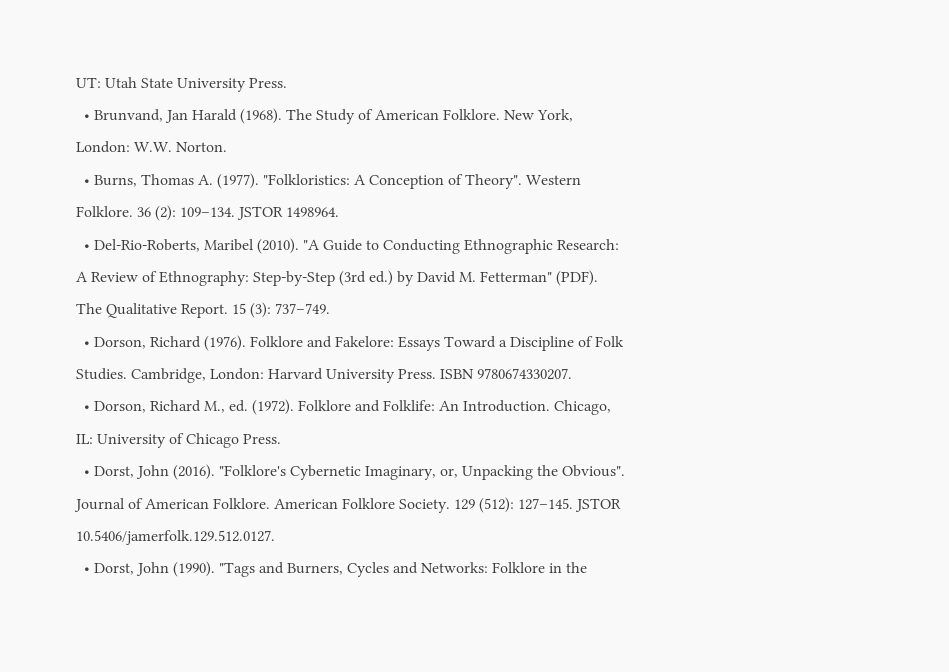UT: Utah State University Press.
  • Brunvand, Jan Harald (1968). The Study of American Folklore. New York, London: W.W. Norton.
  • Burns, Thomas A. (1977). "Folkloristics: A Conception of Theory". Western Folklore. 36 (2): 109–134. JSTOR 1498964.
  • Del-Rio-Roberts, Maribel (2010). "A Guide to Conducting Ethnographic Research: A Review of Ethnography: Step-by-Step (3rd ed.) by David M. Fetterman" (PDF). The Qualitative Report. 15 (3): 737–749.
  • Dorson, Richard (1976). Folklore and Fakelore: Essays Toward a Discipline of Folk Studies. Cambridge, London: Harvard University Press. ISBN 9780674330207.
  • Dorson, Richard M., ed. (1972). Folklore and Folklife: An Introduction. Chicago, IL: University of Chicago Press.
  • Dorst, John (2016). "Folklore's Cybernetic Imaginary, or, Unpacking the Obvious". Journal of American Folklore. American Folklore Society. 129 (512): 127–145. JSTOR 10.5406/jamerfolk.129.512.0127.
  • Dorst, John (1990). "Tags and Burners, Cycles and Networks: Folklore in the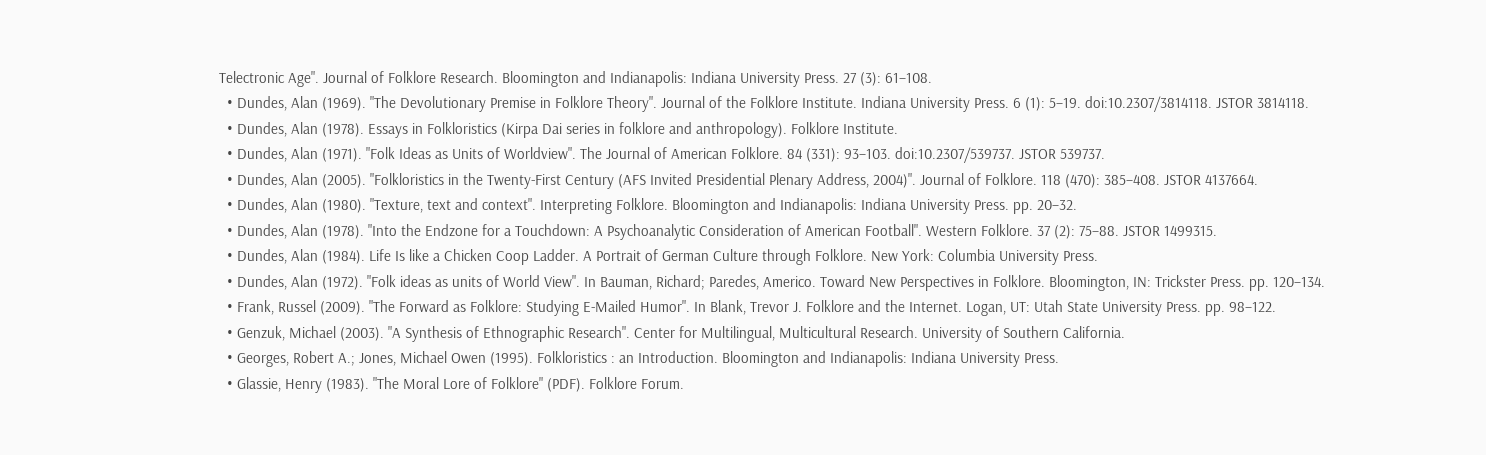Telectronic Age". Journal of Folklore Research. Bloomington and Indianapolis: Indiana University Press. 27 (3): 61–108.
  • Dundes, Alan (1969). "The Devolutionary Premise in Folklore Theory". Journal of the Folklore Institute. Indiana University Press. 6 (1): 5–19. doi:10.2307/3814118. JSTOR 3814118.
  • Dundes, Alan (1978). Essays in Folkloristics (Kirpa Dai series in folklore and anthropology). Folklore Institute.
  • Dundes, Alan (1971). "Folk Ideas as Units of Worldview". The Journal of American Folklore. 84 (331): 93–103. doi:10.2307/539737. JSTOR 539737.
  • Dundes, Alan (2005). "Folkloristics in the Twenty-First Century (AFS Invited Presidential Plenary Address, 2004)". Journal of Folklore. 118 (470): 385–408. JSTOR 4137664.
  • Dundes, Alan (1980). "Texture, text and context". Interpreting Folklore. Bloomington and Indianapolis: Indiana University Press. pp. 20–32.
  • Dundes, Alan (1978). "Into the Endzone for a Touchdown: A Psychoanalytic Consideration of American Football". Western Folklore. 37 (2): 75–88. JSTOR 1499315.
  • Dundes, Alan (1984). Life Is like a Chicken Coop Ladder. A Portrait of German Culture through Folklore. New York: Columbia University Press.
  • Dundes, Alan (1972). "Folk ideas as units of World View". In Bauman, Richard; Paredes, Americo. Toward New Perspectives in Folklore. Bloomington, IN: Trickster Press. pp. 120–134.
  • Frank, Russel (2009). "The Forward as Folklore: Studying E-Mailed Humor". In Blank, Trevor J. Folklore and the Internet. Logan, UT: Utah State University Press. pp. 98–122.
  • Genzuk, Michael (2003). "A Synthesis of Ethnographic Research". Center for Multilingual, Multicultural Research. University of Southern California.
  • Georges, Robert A.; Jones, Michael Owen (1995). Folkloristics : an Introduction. Bloomington and Indianapolis: Indiana University Press.
  • Glassie, Henry (1983). "The Moral Lore of Folklore" (PDF). Folklore Forum.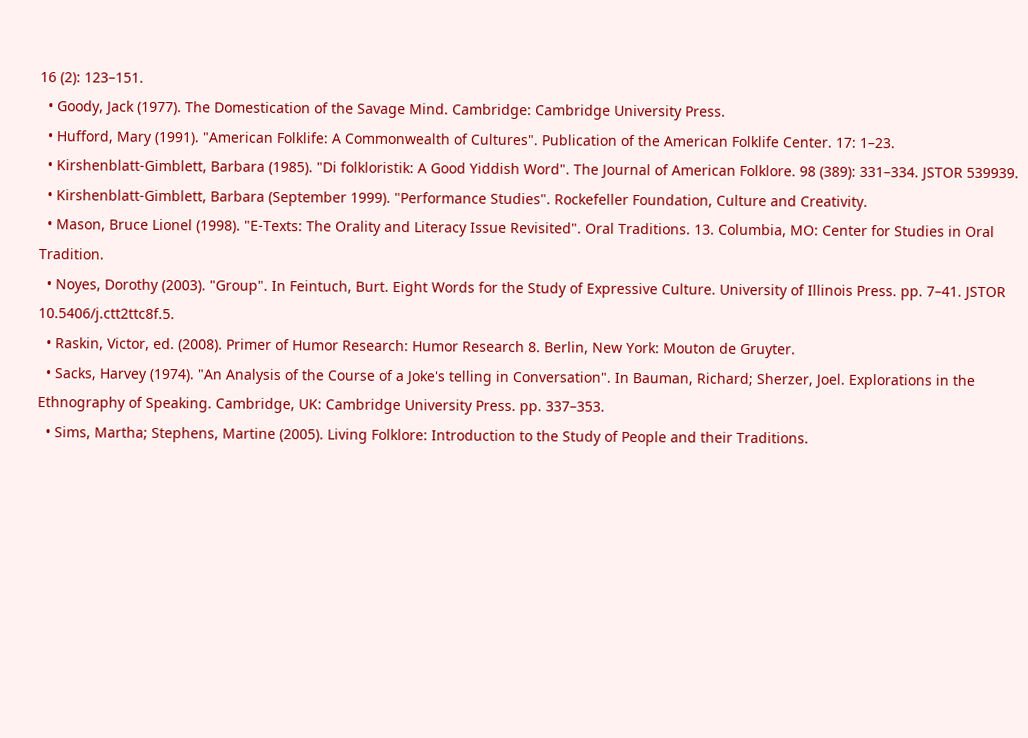16 (2): 123–151.
  • Goody, Jack (1977). The Domestication of the Savage Mind. Cambridge: Cambridge University Press.
  • Hufford, Mary (1991). "American Folklife: A Commonwealth of Cultures". Publication of the American Folklife Center. 17: 1–23.
  • Kirshenblatt-Gimblett, Barbara (1985). "Di folkloristik: A Good Yiddish Word". The Journal of American Folklore. 98 (389): 331–334. JSTOR 539939.
  • Kirshenblatt-Gimblett, Barbara (September 1999). "Performance Studies". Rockefeller Foundation, Culture and Creativity.
  • Mason, Bruce Lionel (1998). "E-Texts: The Orality and Literacy Issue Revisited". Oral Traditions. 13. Columbia, MO: Center for Studies in Oral Tradition.
  • Noyes, Dorothy (2003). "Group". In Feintuch, Burt. Eight Words for the Study of Expressive Culture. University of Illinois Press. pp. 7–41. JSTOR 10.5406/j.ctt2ttc8f.5.
  • Raskin, Victor, ed. (2008). Primer of Humor Research: Humor Research 8. Berlin, New York: Mouton de Gruyter.
  • Sacks, Harvey (1974). "An Analysis of the Course of a Joke's telling in Conversation". In Bauman, Richard; Sherzer, Joel. Explorations in the Ethnography of Speaking. Cambridge, UK: Cambridge University Press. pp. 337–353.
  • Sims, Martha; Stephens, Martine (2005). Living Folklore: Introduction to the Study of People and their Traditions.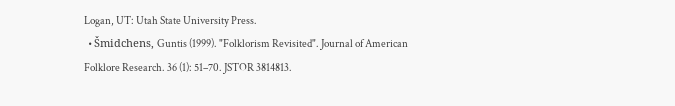Logan, UT: Utah State University Press.
  • Šmidchens, Guntis (1999). "Folklorism Revisited". Journal of American Folklore Research. 36 (1): 51–70. JSTOR 3814813.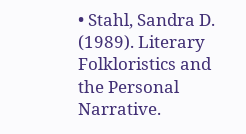• Stahl, Sandra D. (1989). Literary Folkloristics and the Personal Narrative.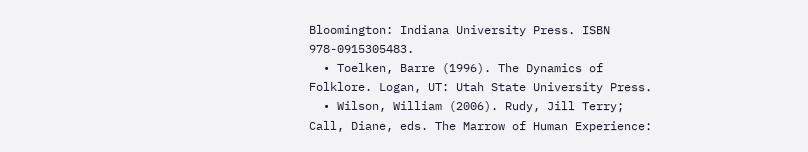Bloomington: Indiana University Press. ISBN 978-0915305483.
  • Toelken, Barre (1996). The Dynamics of Folklore. Logan, UT: Utah State University Press.
  • Wilson, William (2006). Rudy, Jill Terry; Call, Diane, eds. The Marrow of Human Experience: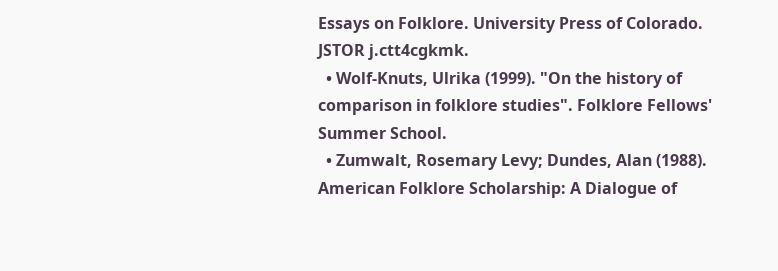Essays on Folklore. University Press of Colorado. JSTOR j.ctt4cgkmk.
  • Wolf-Knuts, Ulrika (1999). "On the history of comparison in folklore studies". Folklore Fellows' Summer School.
  • Zumwalt, Rosemary Levy; Dundes, Alan (1988). American Folklore Scholarship: A Dialogue of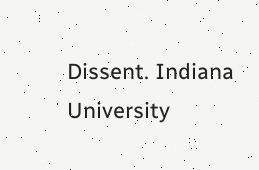Dissent. Indiana University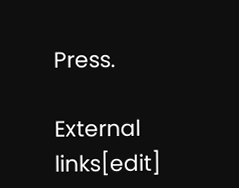Press.

External links[edit]